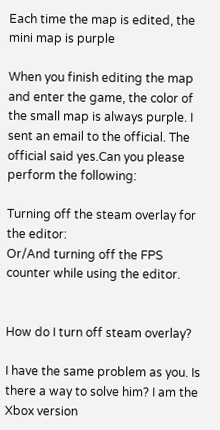Each time the map is edited, the mini map is purple

When you finish editing the map and enter the game, the color of the small map is always purple. I sent an email to the official. The official said yes.Can you please perform the following:

Turning off the steam overlay for the editor:
Or/And turning off the FPS counter while using the editor.


How do I turn off steam overlay?

I have the same problem as you. Is there a way to solve him? I am the Xbox version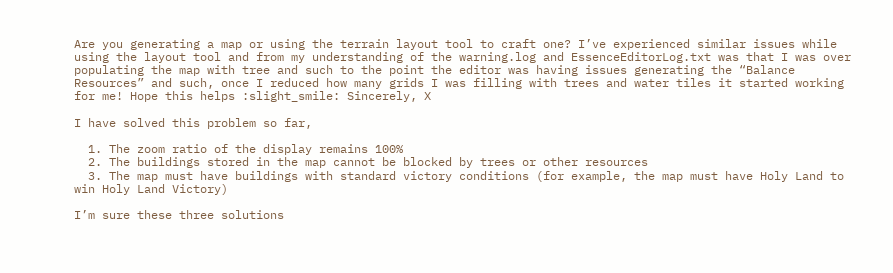Are you generating a map or using the terrain layout tool to craft one? I’ve experienced similar issues while using the layout tool and from my understanding of the warning.log and EssenceEditorLog.txt was that I was over populating the map with tree and such to the point the editor was having issues generating the “Balance Resources” and such, once I reduced how many grids I was filling with trees and water tiles it started working for me! Hope this helps :slight_smile: Sincerely, X

I have solved this problem so far,

  1. The zoom ratio of the display remains 100%
  2. The buildings stored in the map cannot be blocked by trees or other resources
  3. The map must have buildings with standard victory conditions (for example, the map must have Holy Land to win Holy Land Victory)

I’m sure these three solutions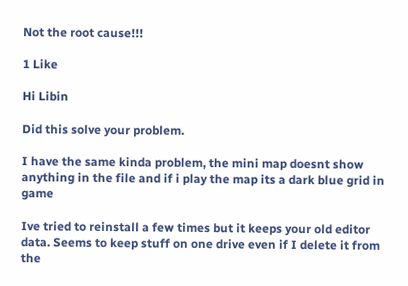Not the root cause!!!

1 Like

Hi Libin

Did this solve your problem.

I have the same kinda problem, the mini map doesnt show anything in the file and if i play the map its a dark blue grid in game

Ive tried to reinstall a few times but it keeps your old editor data. Seems to keep stuff on one drive even if I delete it from the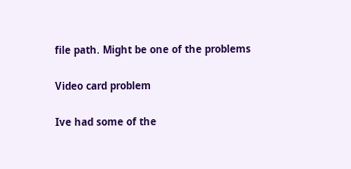file path. Might be one of the problems

Video card problem

Ive had some of the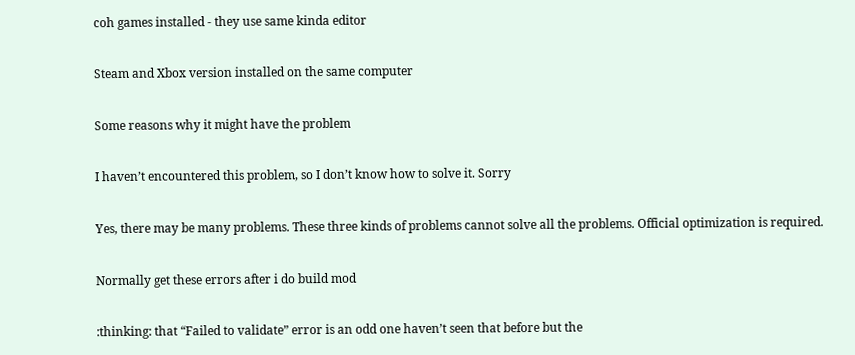coh games installed - they use same kinda editor

Steam and Xbox version installed on the same computer

Some reasons why it might have the problem

I haven’t encountered this problem, so I don’t know how to solve it. Sorry

Yes, there may be many problems. These three kinds of problems cannot solve all the problems. Official optimization is required.

Normally get these errors after i do build mod

:thinking: that “Failed to validate” error is an odd one haven’t seen that before but the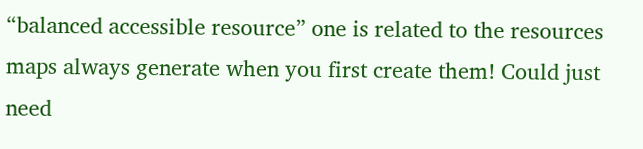“balanced accessible resource” one is related to the resources maps always generate when you first create them! Could just need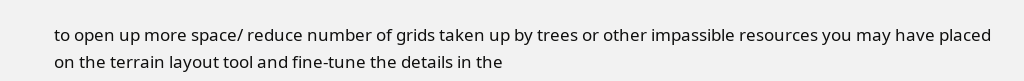to open up more space/ reduce number of grids taken up by trees or other impassible resources you may have placed on the terrain layout tool and fine-tune the details in the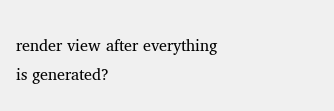render view after everything is generated?